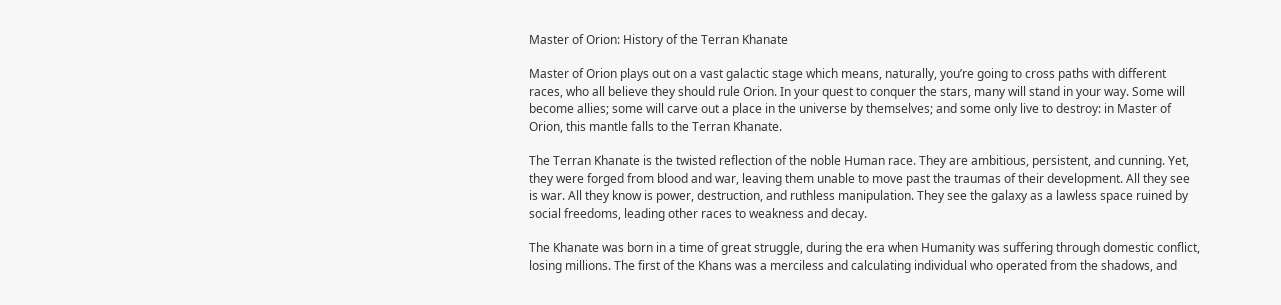Master of Orion: History of the Terran Khanate

Master of Orion plays out on a vast galactic stage which means, naturally, you’re going to cross paths with different races, who all believe they should rule Orion. In your quest to conquer the stars, many will stand in your way. Some will become allies; some will carve out a place in the universe by themselves; and some only live to destroy: in Master of Orion, this mantle falls to the Terran Khanate.

The Terran Khanate is the twisted reflection of the noble Human race. They are ambitious, persistent, and cunning. Yet, they were forged from blood and war, leaving them unable to move past the traumas of their development. All they see is war. All they know is power, destruction, and ruthless manipulation. They see the galaxy as a lawless space ruined by social freedoms, leading other races to weakness and decay.

The Khanate was born in a time of great struggle, during the era when Humanity was suffering through domestic conflict, losing millions. The first of the Khans was a merciless and calculating individual who operated from the shadows, and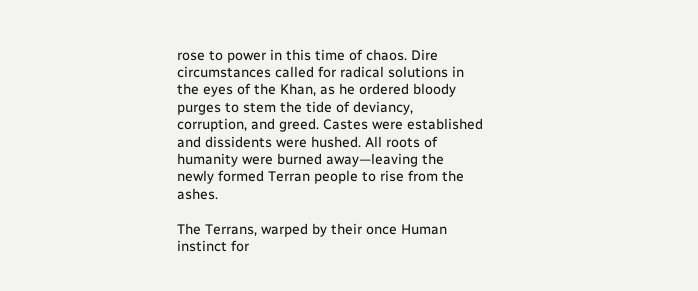rose to power in this time of chaos. Dire circumstances called for radical solutions in the eyes of the Khan, as he ordered bloody purges to stem the tide of deviancy, corruption, and greed. Castes were established and dissidents were hushed. All roots of humanity were burned away—leaving the newly formed Terran people to rise from the ashes.

The Terrans, warped by their once Human instinct for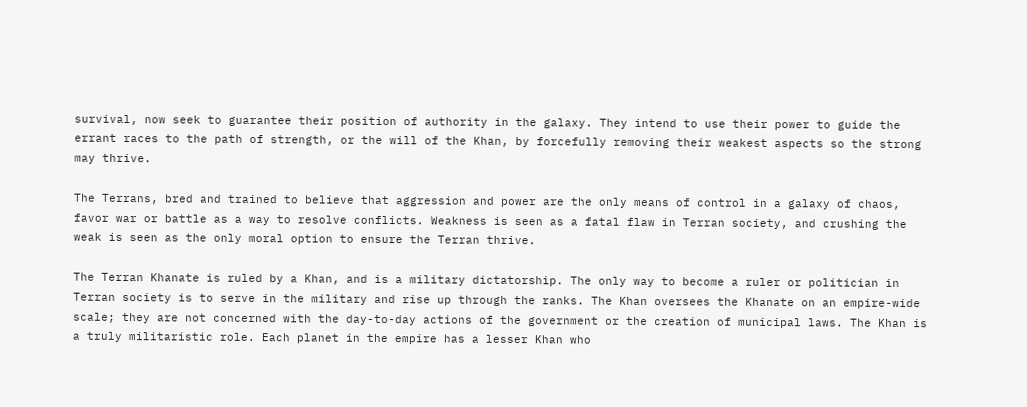survival, now seek to guarantee their position of authority in the galaxy. They intend to use their power to guide the errant races to the path of strength, or the will of the Khan, by forcefully removing their weakest aspects so the strong may thrive.

The Terrans, bred and trained to believe that aggression and power are the only means of control in a galaxy of chaos, favor war or battle as a way to resolve conflicts. Weakness is seen as a fatal flaw in Terran society, and crushing the weak is seen as the only moral option to ensure the Terran thrive.

The Terran Khanate is ruled by a Khan, and is a military dictatorship. The only way to become a ruler or politician in Terran society is to serve in the military and rise up through the ranks. The Khan oversees the Khanate on an empire-wide scale; they are not concerned with the day-to-day actions of the government or the creation of municipal laws. The Khan is a truly militaristic role. Each planet in the empire has a lesser Khan who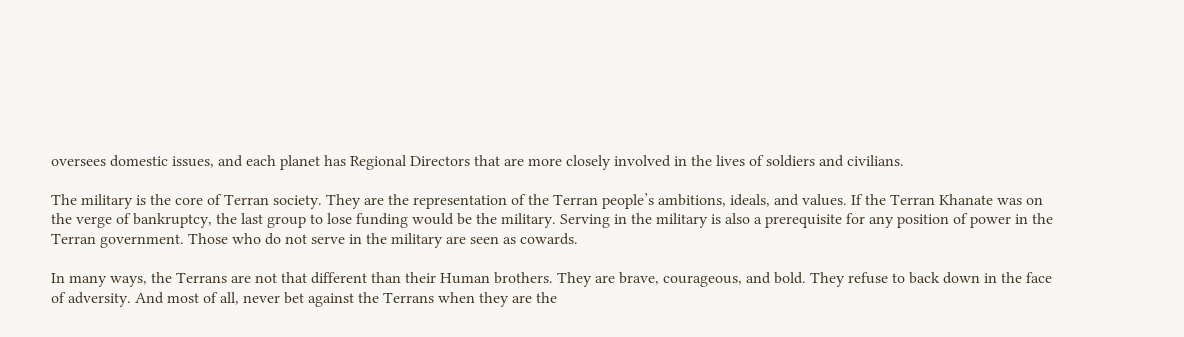oversees domestic issues, and each planet has Regional Directors that are more closely involved in the lives of soldiers and civilians.

The military is the core of Terran society. They are the representation of the Terran people’s ambitions, ideals, and values. If the Terran Khanate was on the verge of bankruptcy, the last group to lose funding would be the military. Serving in the military is also a prerequisite for any position of power in the Terran government. Those who do not serve in the military are seen as cowards.

In many ways, the Terrans are not that different than their Human brothers. They are brave, courageous, and bold. They refuse to back down in the face of adversity. And most of all, never bet against the Terrans when they are the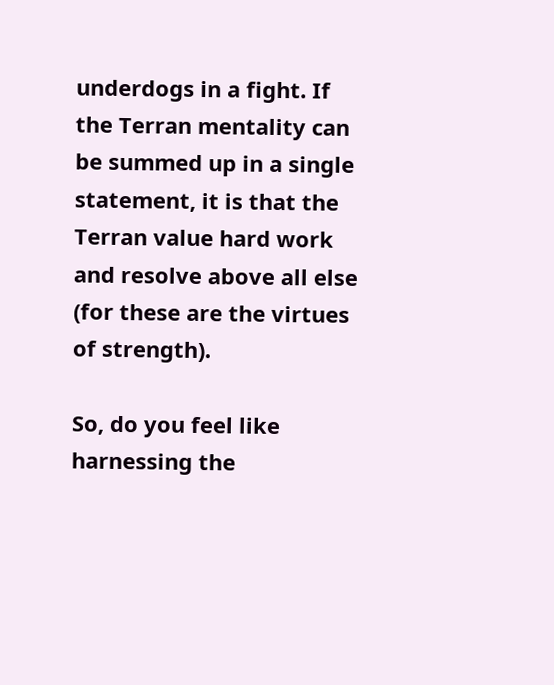underdogs in a fight. If the Terran mentality can be summed up in a single statement, it is that the Terran value hard work and resolve above all else (for these are the virtues of strength).

So, do you feel like harnessing the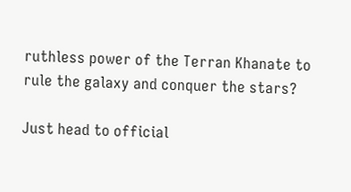ruthless power of the Terran Khanate to rule the galaxy and conquer the stars?

Just head to official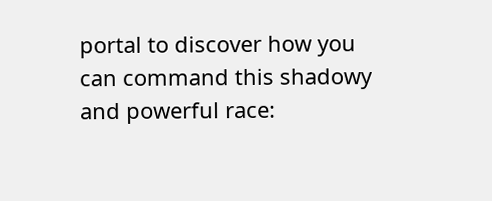portal to discover how you can command this shadowy and powerful race: